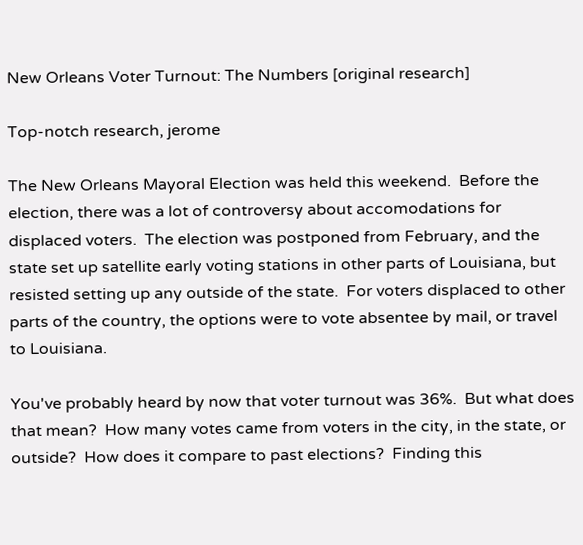New Orleans Voter Turnout: The Numbers [original research]

Top-notch research, jerome

The New Orleans Mayoral Election was held this weekend.  Before the election, there was a lot of controversy about accomodations for displaced voters.  The election was postponed from February, and the state set up satellite early voting stations in other parts of Louisiana, but resisted setting up any outside of the state.  For voters displaced to other parts of the country, the options were to vote absentee by mail, or travel to Louisiana.

You've probably heard by now that voter turnout was 36%.  But what does that mean?  How many votes came from voters in the city, in the state, or outside?  How does it compare to past elections?  Finding this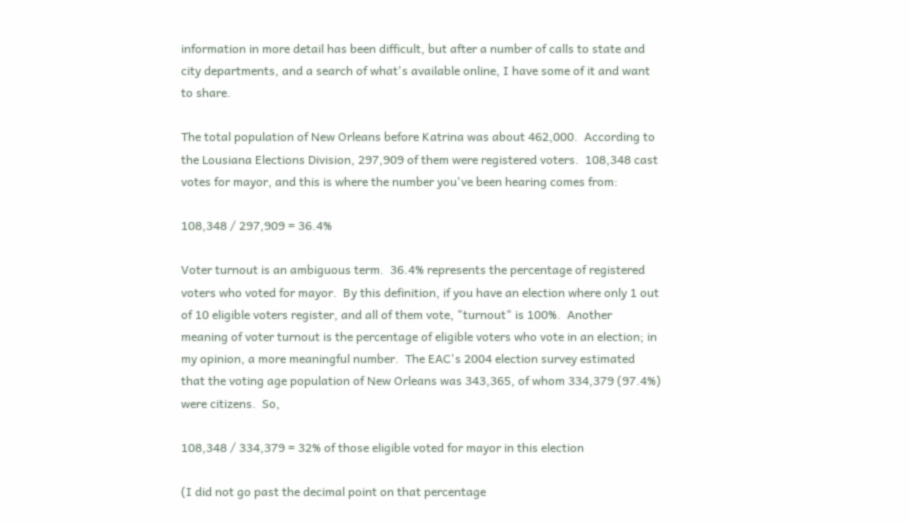information in more detail has been difficult, but after a number of calls to state and city departments, and a search of what's available online, I have some of it and want to share.

The total population of New Orleans before Katrina was about 462,000.  According to the Lousiana Elections Division, 297,909 of them were registered voters.  108,348 cast votes for mayor, and this is where the number you've been hearing comes from:

108,348 / 297,909 = 36.4%

Voter turnout is an ambiguous term.  36.4% represents the percentage of registered voters who voted for mayor.  By this definition, if you have an election where only 1 out of 10 eligible voters register, and all of them vote, "turnout" is 100%.  Another meaning of voter turnout is the percentage of eligible voters who vote in an election; in my opinion, a more meaningful number.  The EAC's 2004 election survey estimated that the voting age population of New Orleans was 343,365, of whom 334,379 (97.4%) were citizens.  So,

108,348 / 334,379 = 32% of those eligible voted for mayor in this election

(I did not go past the decimal point on that percentage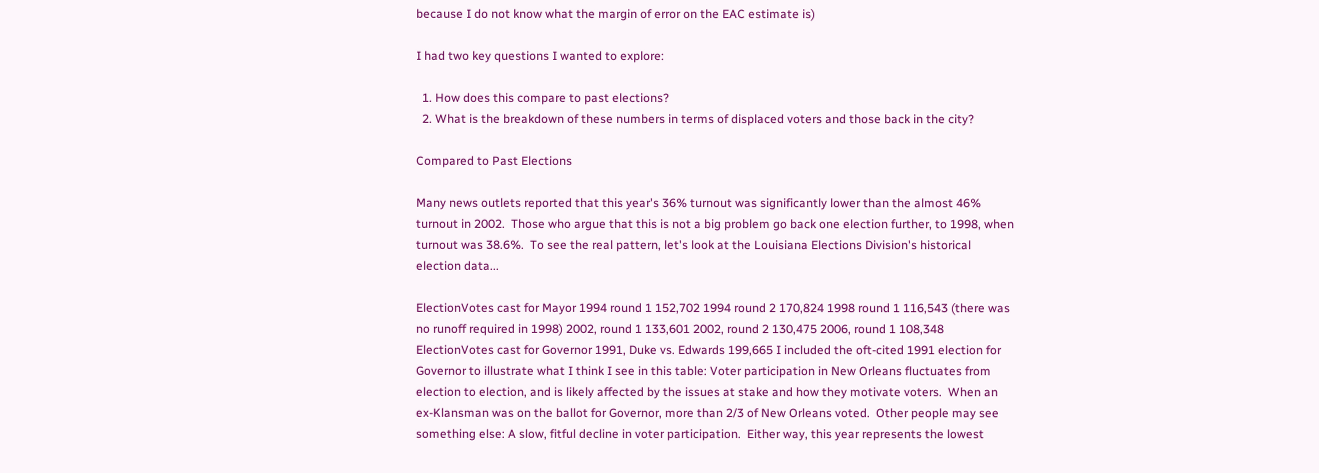because I do not know what the margin of error on the EAC estimate is)

I had two key questions I wanted to explore:

  1. How does this compare to past elections?
  2. What is the breakdown of these numbers in terms of displaced voters and those back in the city?

Compared to Past Elections

Many news outlets reported that this year's 36% turnout was significantly lower than the almost 46% turnout in 2002.  Those who argue that this is not a big problem go back one election further, to 1998, when turnout was 38.6%.  To see the real pattern, let's look at the Louisiana Elections Division's historical election data...

ElectionVotes cast for Mayor 1994 round 1 152,702 1994 round 2 170,824 1998 round 1 116,543 (there was no runoff required in 1998) 2002, round 1 133,601 2002, round 2 130,475 2006, round 1 108,348 ElectionVotes cast for Governor 1991, Duke vs. Edwards 199,665 I included the oft-cited 1991 election for Governor to illustrate what I think I see in this table: Voter participation in New Orleans fluctuates from election to election, and is likely affected by the issues at stake and how they motivate voters.  When an ex-Klansman was on the ballot for Governor, more than 2/3 of New Orleans voted.  Other people may see something else: A slow, fitful decline in voter participation.  Either way, this year represents the lowest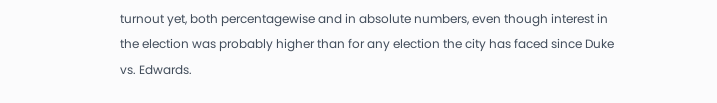turnout yet, both percentagewise and in absolute numbers, even though interest in the election was probably higher than for any election the city has faced since Duke vs. Edwards.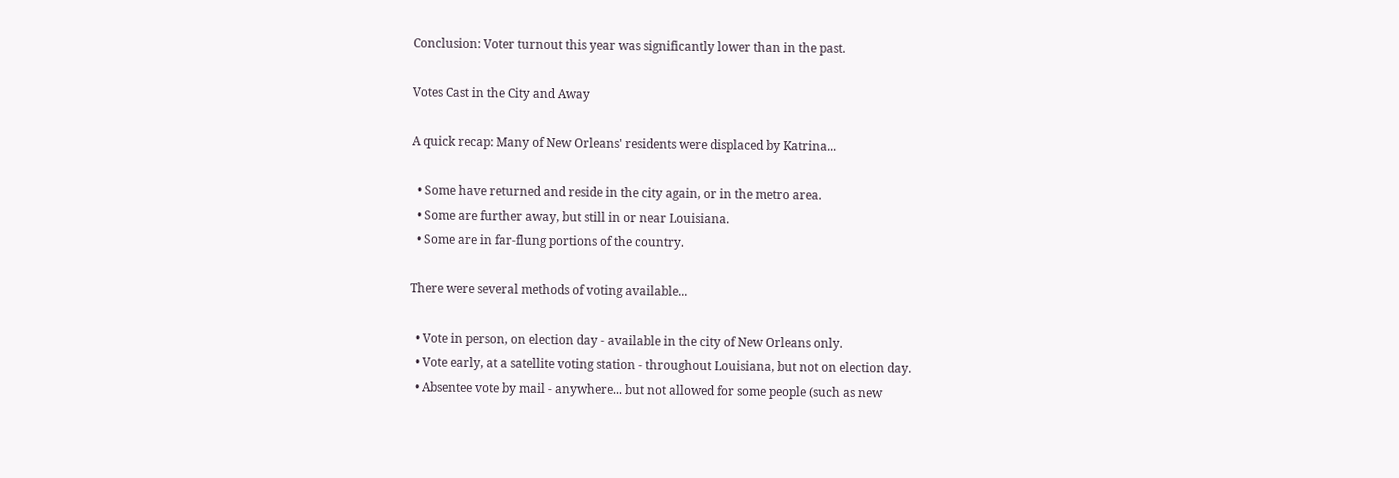Conclusion: Voter turnout this year was significantly lower than in the past.

Votes Cast in the City and Away

A quick recap: Many of New Orleans' residents were displaced by Katrina...

  • Some have returned and reside in the city again, or in the metro area.
  • Some are further away, but still in or near Louisiana.
  • Some are in far-flung portions of the country.

There were several methods of voting available...

  • Vote in person, on election day - available in the city of New Orleans only.
  • Vote early, at a satellite voting station - throughout Louisiana, but not on election day.
  • Absentee vote by mail - anywhere... but not allowed for some people (such as new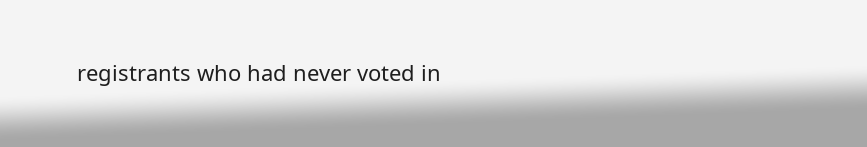registrants who had never voted in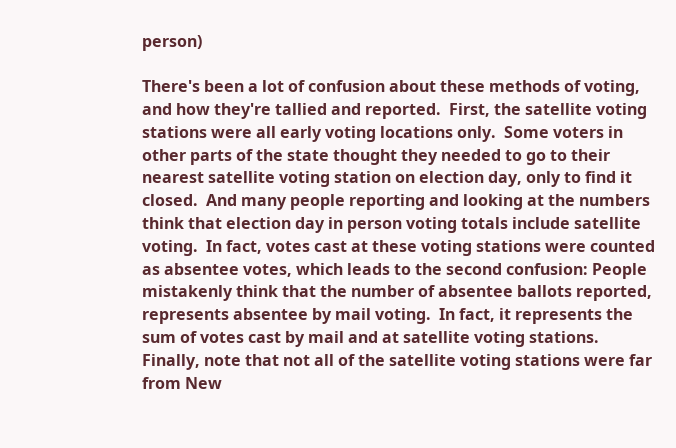person)

There's been a lot of confusion about these methods of voting, and how they're tallied and reported.  First, the satellite voting stations were all early voting locations only.  Some voters in other parts of the state thought they needed to go to their nearest satellite voting station on election day, only to find it closed.  And many people reporting and looking at the numbers think that election day in person voting totals include satellite voting.  In fact, votes cast at these voting stations were counted as absentee votes, which leads to the second confusion: People mistakenly think that the number of absentee ballots reported, represents absentee by mail voting.  In fact, it represents the sum of votes cast by mail and at satellite voting stations.  Finally, note that not all of the satellite voting stations were far from New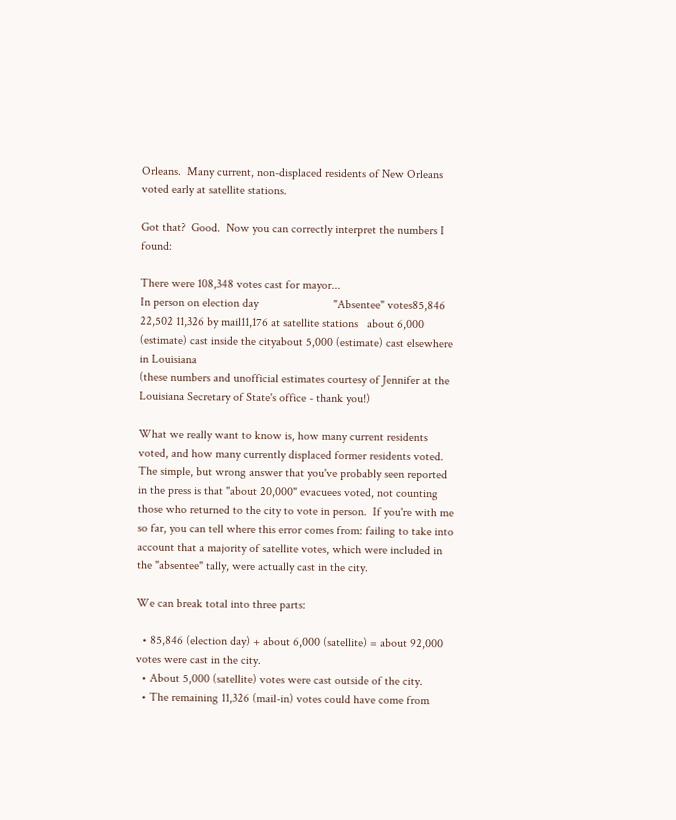Orleans.  Many current, non-displaced residents of New Orleans voted early at satellite stations.

Got that?  Good.  Now you can correctly interpret the numbers I found:

There were 108,348 votes cast for mayor...
In person on election day                         "Absentee" votes85,846     22,502 11,326 by mail11,176 at satellite stations   about 6,000 (estimate) cast inside the cityabout 5,000 (estimate) cast elsewhere in Louisiana
(these numbers and unofficial estimates courtesy of Jennifer at the Louisiana Secretary of State's office - thank you!)

What we really want to know is, how many current residents voted, and how many currently displaced former residents voted.  The simple, but wrong answer that you've probably seen reported in the press is that "about 20,000" evacuees voted, not counting those who returned to the city to vote in person.  If you're with me so far, you can tell where this error comes from: failing to take into account that a majority of satellite votes, which were included in the "absentee" tally, were actually cast in the city.

We can break total into three parts:

  • 85,846 (election day) + about 6,000 (satellite) = about 92,000 votes were cast in the city.
  • About 5,000 (satellite) votes were cast outside of the city.
  • The remaining 11,326 (mail-in) votes could have come from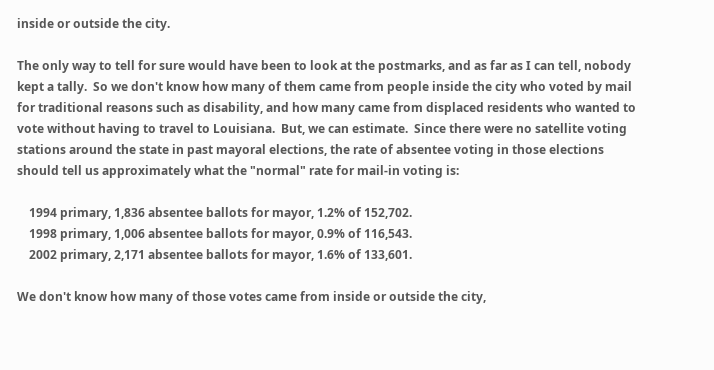inside or outside the city.

The only way to tell for sure would have been to look at the postmarks, and as far as I can tell, nobody kept a tally.  So we don't know how many of them came from people inside the city who voted by mail for traditional reasons such as disability, and how many came from displaced residents who wanted to vote without having to travel to Louisiana.  But, we can estimate.  Since there were no satellite voting stations around the state in past mayoral elections, the rate of absentee voting in those elections should tell us approximately what the "normal" rate for mail-in voting is:

    1994 primary, 1,836 absentee ballots for mayor, 1.2% of 152,702.
    1998 primary, 1,006 absentee ballots for mayor, 0.9% of 116,543.
    2002 primary, 2,171 absentee ballots for mayor, 1.6% of 133,601.

We don't know how many of those votes came from inside or outside the city,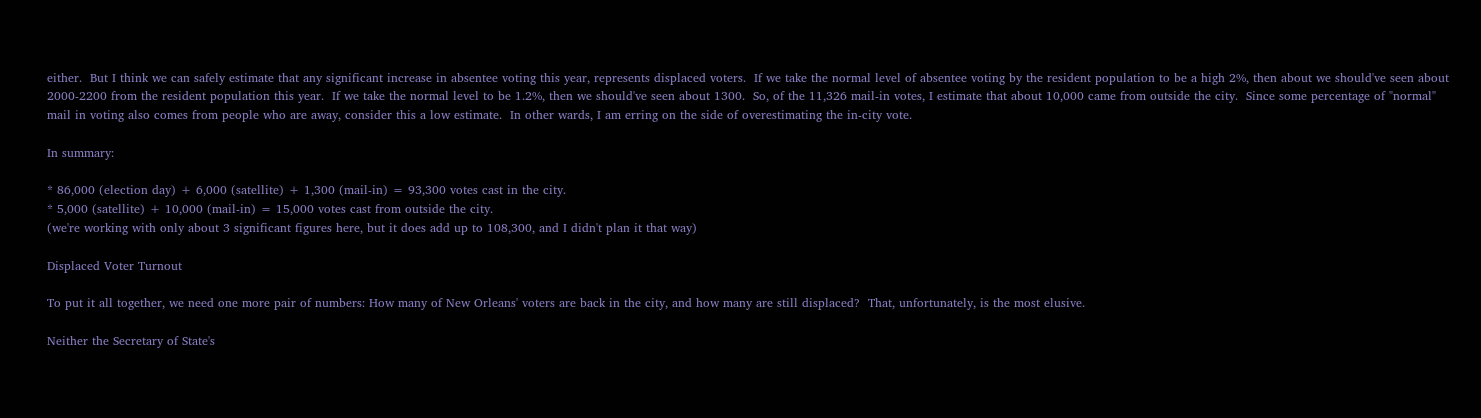either.  But I think we can safely estimate that any significant increase in absentee voting this year, represents displaced voters.  If we take the normal level of absentee voting by the resident population to be a high 2%, then about we should've seen about 2000-2200 from the resident population this year.  If we take the normal level to be 1.2%, then we should've seen about 1300.  So, of the 11,326 mail-in votes, I estimate that about 10,000 came from outside the city.  Since some percentage of "normal" mail in voting also comes from people who are away, consider this a low estimate.  In other wards, I am erring on the side of overestimating the in-city vote.

In summary:

* 86,000 (election day) + 6,000 (satellite) + 1,300 (mail-in) = 93,300 votes cast in the city.
* 5,000 (satellite) + 10,000 (mail-in) = 15,000 votes cast from outside the city.
(we're working with only about 3 significant figures here, but it does add up to 108,300, and I didn't plan it that way)

Displaced Voter Turnout

To put it all together, we need one more pair of numbers: How many of New Orleans' voters are back in the city, and how many are still displaced?  That, unfortunately, is the most elusive.

Neither the Secretary of State's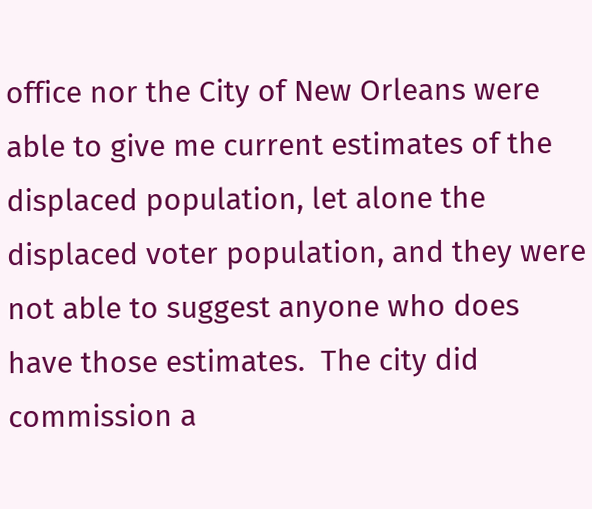office nor the City of New Orleans were able to give me current estimates of the displaced population, let alone the displaced voter population, and they were not able to suggest anyone who does have those estimates.  The city did commission a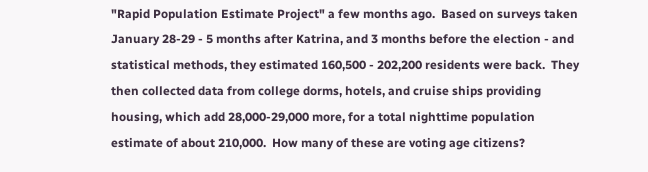"Rapid Population Estimate Project" a few months ago.  Based on surveys taken January 28-29 - 5 months after Katrina, and 3 months before the election - and statistical methods, they estimated 160,500 - 202,200 residents were back.  They then collected data from college dorms, hotels, and cruise ships providing housing, which add 28,000-29,000 more, for a total nighttime population estimate of about 210,000.  How many of these are voting age citizens?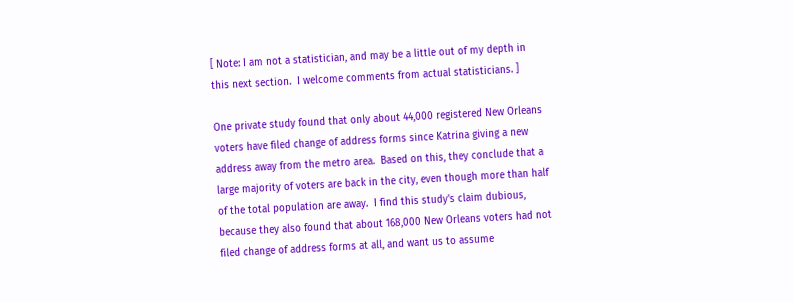[ Note: I am not a statistician, and may be a little out of my depth in this next section.  I welcome comments from actual statisticians. ]

One private study found that only about 44,000 registered New Orleans voters have filed change of address forms since Katrina giving a new address away from the metro area.  Based on this, they conclude that a large majority of voters are back in the city, even though more than half of the total population are away.  I find this study's claim dubious, because they also found that about 168,000 New Orleans voters had not filed change of address forms at all, and want us to assume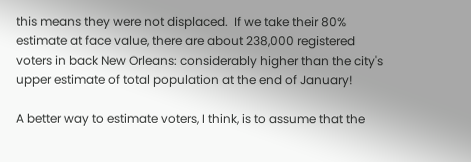this means they were not displaced.  If we take their 80% estimate at face value, there are about 238,000 registered voters in back New Orleans: considerably higher than the city's upper estimate of total population at the end of January!

A better way to estimate voters, I think, is to assume that the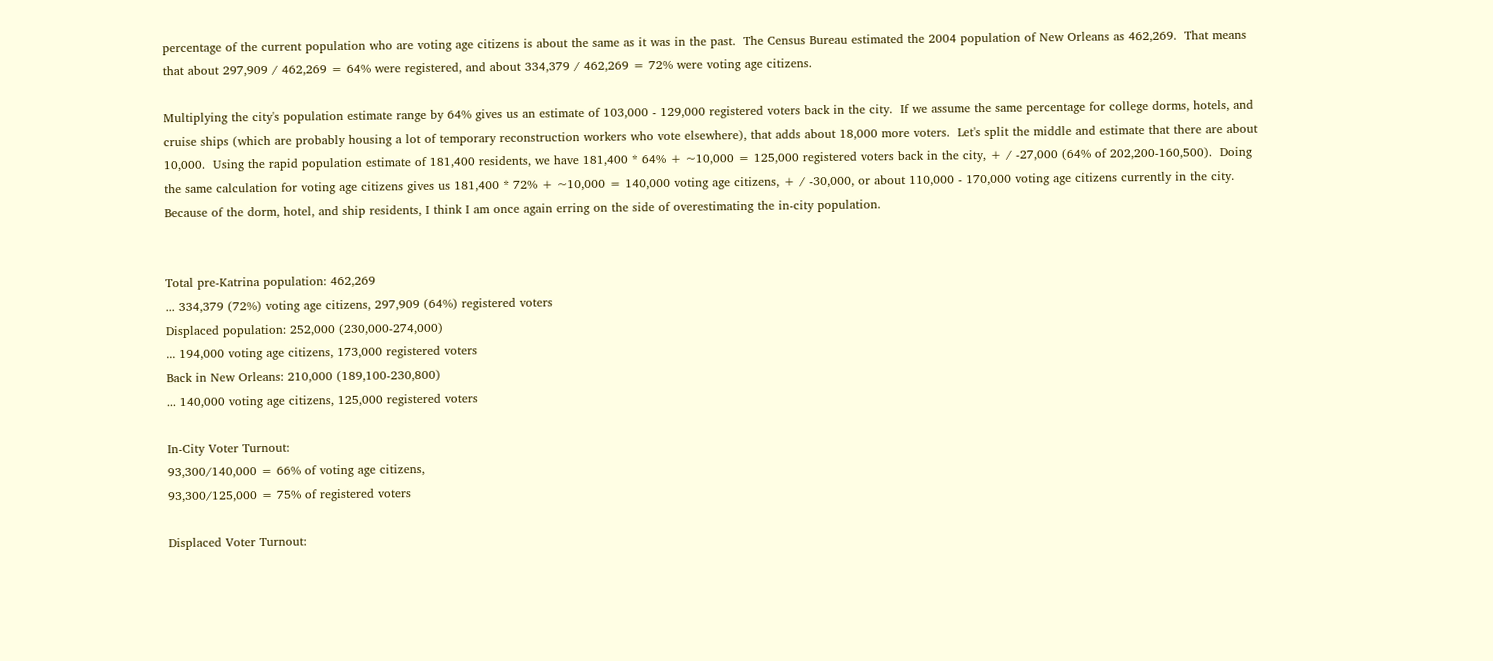percentage of the current population who are voting age citizens is about the same as it was in the past.  The Census Bureau estimated the 2004 population of New Orleans as 462,269.  That means that about 297,909 / 462,269 = 64% were registered, and about 334,379 / 462,269 = 72% were voting age citizens.

Multiplying the city's population estimate range by 64% gives us an estimate of 103,000 - 129,000 registered voters back in the city.  If we assume the same percentage for college dorms, hotels, and cruise ships (which are probably housing a lot of temporary reconstruction workers who vote elsewhere), that adds about 18,000 more voters.  Let's split the middle and estimate that there are about 10,000.  Using the rapid population estimate of 181,400 residents, we have 181,400 * 64% + ~10,000 = 125,000 registered voters back in the city, + / -27,000 (64% of 202,200-160,500).  Doing the same calculation for voting age citizens gives us 181,400 * 72% + ~10,000 = 140,000 voting age citizens, + / -30,000, or about 110,000 - 170,000 voting age citizens currently in the city.  Because of the dorm, hotel, and ship residents, I think I am once again erring on the side of overestimating the in-city population.


Total pre-Katrina population: 462,269
... 334,379 (72%) voting age citizens, 297,909 (64%) registered voters
Displaced population: 252,000 (230,000-274,000)
... 194,000 voting age citizens, 173,000 registered voters
Back in New Orleans: 210,000 (189,100-230,800)
... 140,000 voting age citizens, 125,000 registered voters

In-City Voter Turnout:
93,300/140,000 = 66% of voting age citizens,
93,300/125,000 = 75% of registered voters

Displaced Voter Turnout: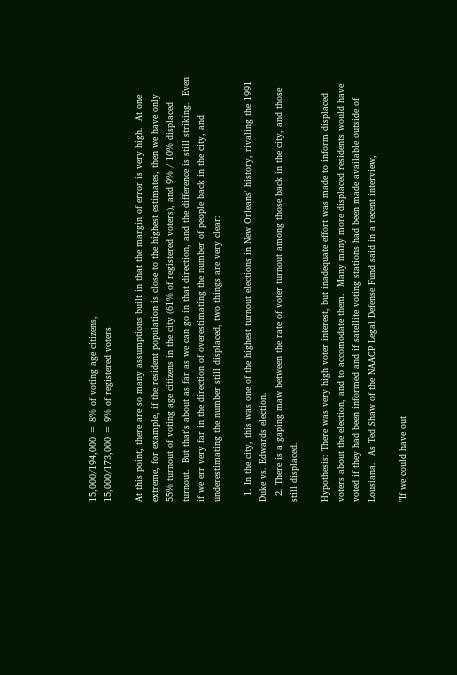15,000/194,000 = 8% of voting age citizens,
15,000/173,000 = 9% of registered voters

At this point, there are so many assumptions built in that the margin of error is very high.  At one extreme, for example, if the resident population is close to the highest estimates, then we have only 55% turnout of voting age citizens in the city (61% of registered voters), and 9% / 10% displaced turnout.  But that's about as far as we can go in that direction, and the difference is still striking.  Even if we err very far in the direction of overestimating the number of people back in the city, and underestimating the number still displaced, two things are very clear:

  1. In the city, this was one of the highest turnout elections in New Orleans' history, rivaling the 1991 Duke vs. Edwards election.
  2. There is a gaping maw between the rate of voter turnout among those back in the city, and those still displaced.

Hypothesis: There was very high voter interest, but inadequate effort was made to inform displaced voters about the election, and to accomodate them.  Many many more displaced residents would have voted if they had been informed and if satellite voting stations had been made available outside of Lousiana.  As Ted Shaw of the NAACP Legal Defense Fund said in a recent interview,

"If we could have out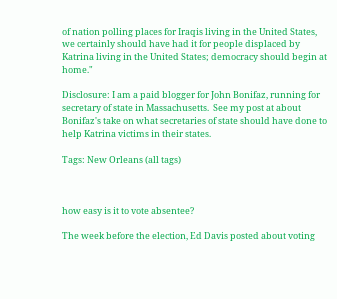of nation polling places for Iraqis living in the United States, we certainly should have had it for people displaced by Katrina living in the United States; democracy should begin at home."

Disclosure: I am a paid blogger for John Bonifaz, running for secretary of state in Massachusetts.  See my post at about Bonifaz's take on what secretaries of state should have done to help Katrina victims in their states.

Tags: New Orleans (all tags)



how easy is it to vote absentee?

The week before the election, Ed Davis posted about voting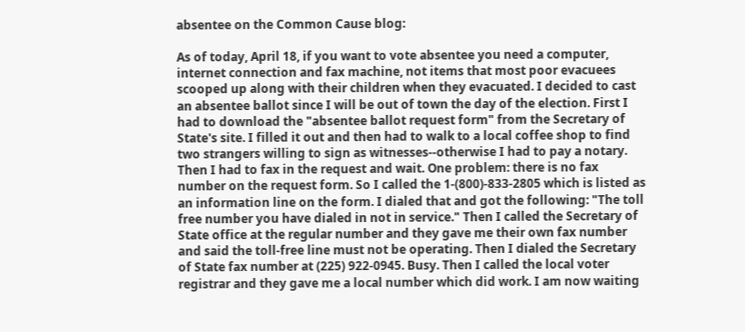absentee on the Common Cause blog:

As of today, April 18, if you want to vote absentee you need a computer, internet connection and fax machine, not items that most poor evacuees scooped up along with their children when they evacuated. I decided to cast an absentee ballot since I will be out of town the day of the election. First I had to download the "absentee ballot request form" from the Secretary of State's site. I filled it out and then had to walk to a local coffee shop to find two strangers willing to sign as witnesses--otherwise I had to pay a notary. Then I had to fax in the request and wait. One problem: there is no fax number on the request form. So I called the 1-(800)-833-2805 which is listed as an information line on the form. I dialed that and got the following: "The toll free number you have dialed in not in service." Then I called the Secretary of State office at the regular number and they gave me their own fax number and said the toll-free line must not be operating. Then I dialed the Secretary of State fax number at (225) 922-0945. Busy. Then I called the local voter registrar and they gave me a local number which did work. I am now waiting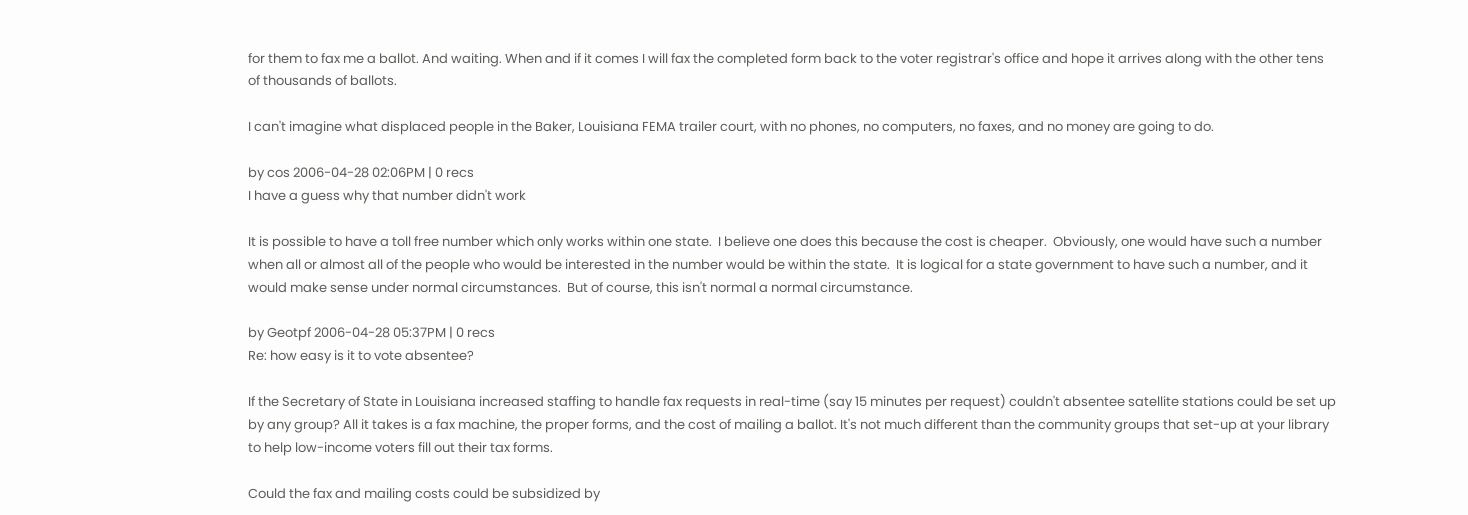for them to fax me a ballot. And waiting. When and if it comes I will fax the completed form back to the voter registrar's office and hope it arrives along with the other tens of thousands of ballots.

I can't imagine what displaced people in the Baker, Louisiana FEMA trailer court, with no phones, no computers, no faxes, and no money are going to do.

by cos 2006-04-28 02:06PM | 0 recs
I have a guess why that number didn't work

It is possible to have a toll free number which only works within one state.  I believe one does this because the cost is cheaper.  Obviously, one would have such a number when all or almost all of the people who would be interested in the number would be within the state.  It is logical for a state government to have such a number, and it would make sense under normal circumstances.  But of course, this isn't normal a normal circumstance.

by Geotpf 2006-04-28 05:37PM | 0 recs
Re: how easy is it to vote absentee?

If the Secretary of State in Louisiana increased staffing to handle fax requests in real-time (say 15 minutes per request) couldn't absentee satellite stations could be set up by any group? All it takes is a fax machine, the proper forms, and the cost of mailing a ballot. It's not much different than the community groups that set-up at your library to help low-income voters fill out their tax forms.

Could the fax and mailing costs could be subsidized by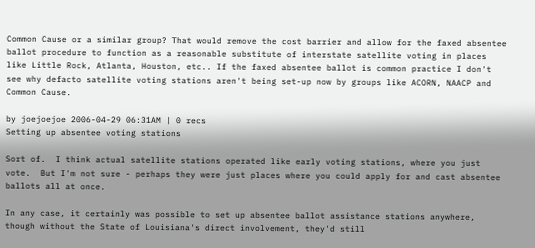Common Cause or a similar group? That would remove the cost barrier and allow for the faxed absentee ballot procedure to function as a reasonable substitute of interstate satellite voting in places like Little Rock, Atlanta, Houston, etc.. If the faxed absentee ballot is common practice I don't see why defacto satellite voting stations aren't being set-up now by groups like ACORN, NAACP and Common Cause.

by joejoejoe 2006-04-29 06:31AM | 0 recs
Setting up absentee voting stations

Sort of.  I think actual satellite stations operated like early voting stations, where you just vote.  But I'm not sure - perhaps they were just places where you could apply for and cast absentee ballots all at once.

In any case, it certainly was possible to set up absentee ballot assistance stations anywhere, though without the State of Louisiana's direct involvement, they'd still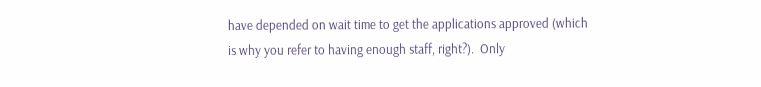have depended on wait time to get the applications approved (which is why you refer to having enough staff, right?).  Only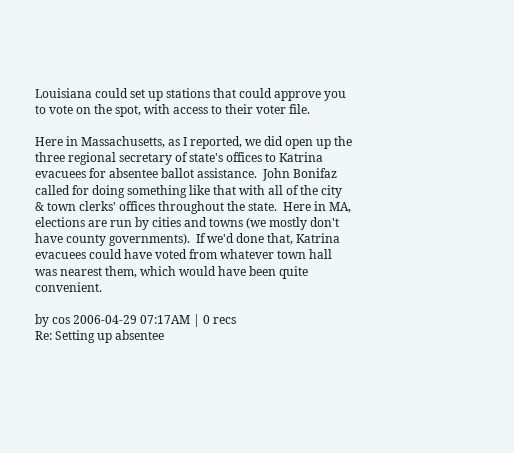Louisiana could set up stations that could approve you to vote on the spot, with access to their voter file.

Here in Massachusetts, as I reported, we did open up the three regional secretary of state's offices to Katrina evacuees for absentee ballot assistance.  John Bonifaz called for doing something like that with all of the city & town clerks' offices throughout the state.  Here in MA, elections are run by cities and towns (we mostly don't have county governments).  If we'd done that, Katrina evacuees could have voted from whatever town hall was nearest them, which would have been quite convenient.

by cos 2006-04-29 07:17AM | 0 recs
Re: Setting up absentee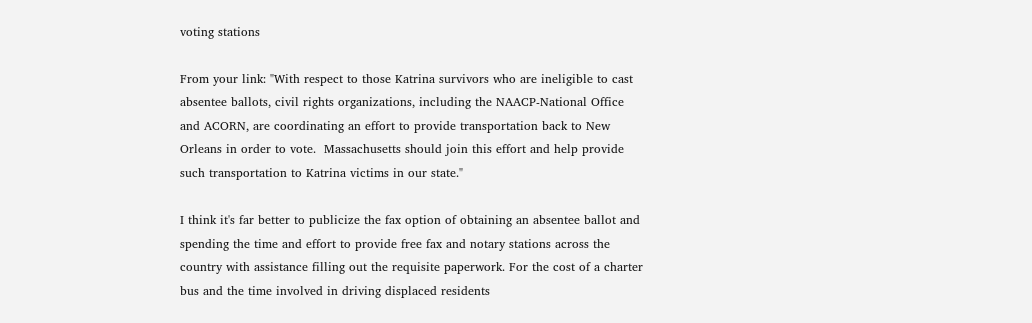voting stations

From your link: "With respect to those Katrina survivors who are ineligible to cast absentee ballots, civil rights organizations, including the NAACP-National Office and ACORN, are coordinating an effort to provide transportation back to New Orleans in order to vote.  Massachusetts should join this effort and help provide such transportation to Katrina victims in our state."

I think it's far better to publicize the fax option of obtaining an absentee ballot and spending the time and effort to provide free fax and notary stations across the country with assistance filling out the requisite paperwork. For the cost of a charter bus and the time involved in driving displaced residents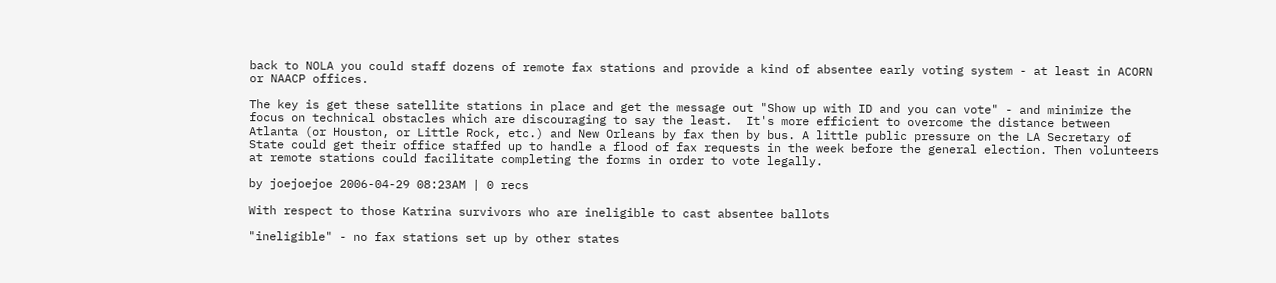back to NOLA you could staff dozens of remote fax stations and provide a kind of absentee early voting system - at least in ACORN or NAACP offices.

The key is get these satellite stations in place and get the message out "Show up with ID and you can vote" - and minimize the focus on technical obstacles which are discouraging to say the least.  It's more efficient to overcome the distance between Atlanta (or Houston, or Little Rock, etc.) and New Orleans by fax then by bus. A little public pressure on the LA Secretary of State could get their office staffed up to handle a flood of fax requests in the week before the general election. Then volunteers at remote stations could facilitate completing the forms in order to vote legally.

by joejoejoe 2006-04-29 08:23AM | 0 recs

With respect to those Katrina survivors who are ineligible to cast absentee ballots

"ineligible" - no fax stations set up by other states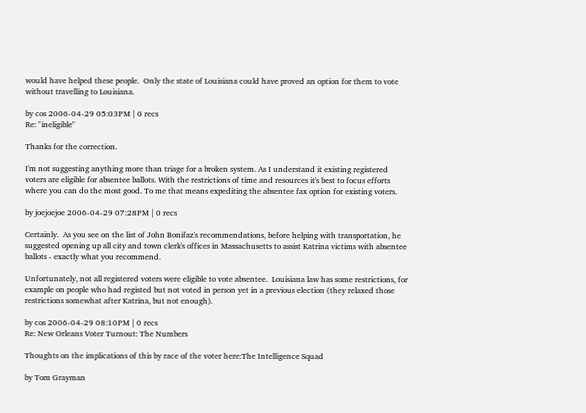would have helped these people.  Only the state of Louisiana could have proved an option for them to vote without travelling to Louisiana.

by cos 2006-04-29 05:03PM | 0 recs
Re: "ineligible"

Thanks for the correction.

I'm not suggesting anything more than triage for a broken system. As I understand it existing registered voters are eligible for absentee ballots. With the restrictions of time and resources it's best to focus efforts where you can do the most good. To me that means expediting the absentee fax option for existing voters.

by joejoejoe 2006-04-29 07:28PM | 0 recs

Certainly.  As you see on the list of John Bonifaz's recommendations, before helping with transportation, he suggested opening up all city and town clerk's offices in Massachusetts to assist Katrina victims with absentee ballots - exactly what you recommend.

Unfortunately, not all registered voters were eligible to vote absentee.  Louisiana law has some restrictions, for example on people who had registed but not voted in person yet in a previous election (they relaxed those restrictions somewhat after Katrina, but not enough).

by cos 2006-04-29 08:10PM | 0 recs
Re: New Orleans Voter Turnout: The Numbers

Thoughts on the implications of this by race of the voter here:The Intelligence Squad

by Tom Grayman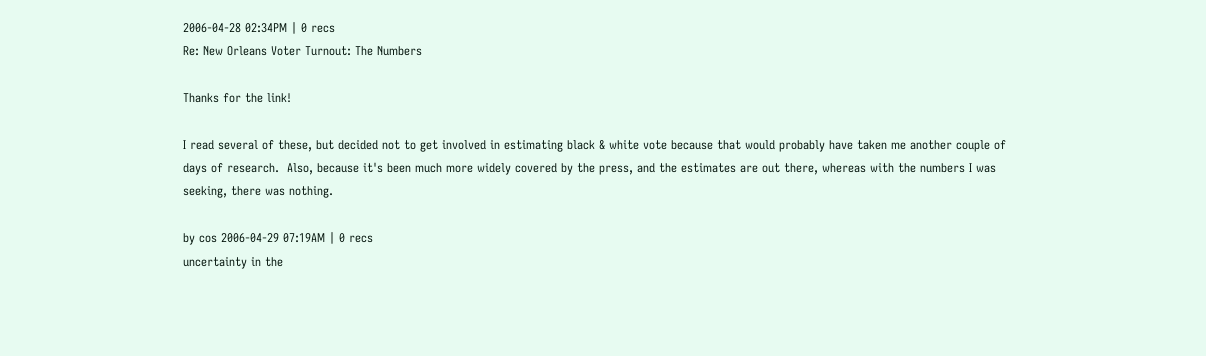2006-04-28 02:34PM | 0 recs
Re: New Orleans Voter Turnout: The Numbers

Thanks for the link!

I read several of these, but decided not to get involved in estimating black & white vote because that would probably have taken me another couple of days of research.  Also, because it's been much more widely covered by the press, and the estimates are out there, whereas with the numbers I was seeking, there was nothing.

by cos 2006-04-29 07:19AM | 0 recs
uncertainty in the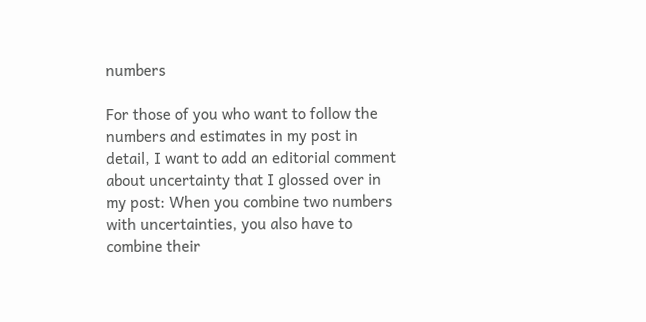numbers

For those of you who want to follow the numbers and estimates in my post in detail, I want to add an editorial comment about uncertainty that I glossed over in my post: When you combine two numbers with uncertainties, you also have to combine their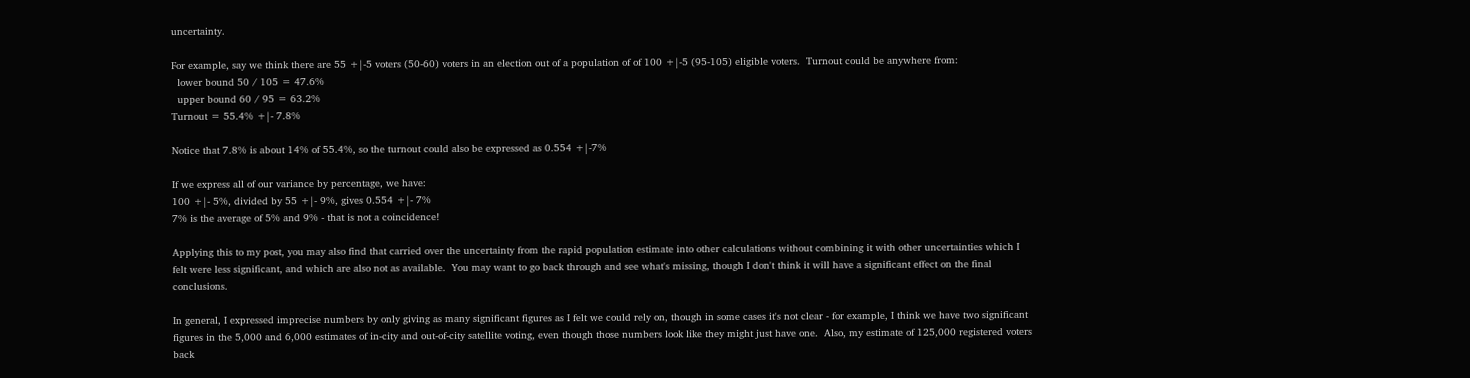uncertainty.

For example, say we think there are 55 +|-5 voters (50-60) voters in an election out of a population of of 100 +|-5 (95-105) eligible voters.  Turnout could be anywhere from:
  lower bound 50 / 105 = 47.6%
  upper bound 60 / 95 = 63.2%
Turnout = 55.4% +|- 7.8%

Notice that 7.8% is about 14% of 55.4%, so the turnout could also be expressed as 0.554 +|-7%

If we express all of our variance by percentage, we have:
100 +|- 5%, divided by 55 +|- 9%, gives 0.554 +|- 7%
7% is the average of 5% and 9% - that is not a coincidence!

Applying this to my post, you may also find that carried over the uncertainty from the rapid population estimate into other calculations without combining it with other uncertainties which I felt were less significant, and which are also not as available.  You may want to go back through and see what's missing, though I don't think it will have a significant effect on the final conclusions.

In general, I expressed imprecise numbers by only giving as many significant figures as I felt we could rely on, though in some cases it's not clear - for example, I think we have two significant figures in the 5,000 and 6,000 estimates of in-city and out-of-city satellite voting, even though those numbers look like they might just have one.  Also, my estimate of 125,000 registered voters back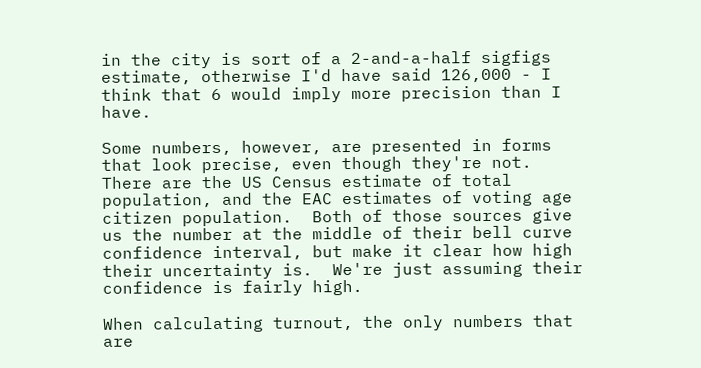in the city is sort of a 2-and-a-half sigfigs estimate, otherwise I'd have said 126,000 - I think that 6 would imply more precision than I have.

Some numbers, however, are presented in forms that look precise, even though they're not.  There are the US Census estimate of total population, and the EAC estimates of voting age citizen population.  Both of those sources give us the number at the middle of their bell curve confidence interval, but make it clear how high their uncertainty is.  We're just assuming their confidence is fairly high.

When calculating turnout, the only numbers that are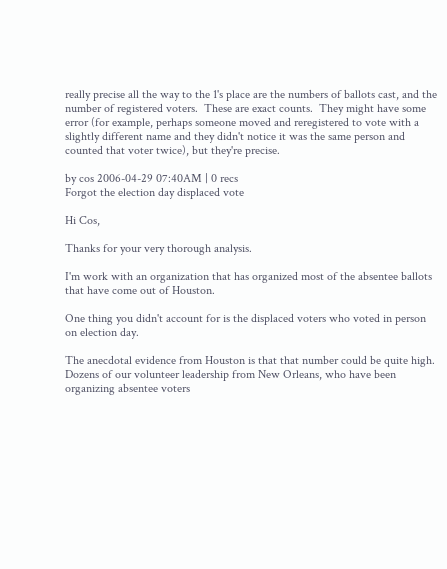really precise all the way to the 1's place are the numbers of ballots cast, and the number of registered voters.  These are exact counts.  They might have some error (for example, perhaps someone moved and reregistered to vote with a slightly different name and they didn't notice it was the same person and counted that voter twice), but they're precise.

by cos 2006-04-29 07:40AM | 0 recs
Forgot the election day displaced vote

Hi Cos,

Thanks for your very thorough analysis.

I'm work with an organization that has organized most of the absentee ballots that have come out of Houston.

One thing you didn't account for is the displaced voters who voted in person on election day.

The anecdotal evidence from Houston is that that number could be quite high. Dozens of our volunteer leadership from New Orleans, who have been organizing absentee voters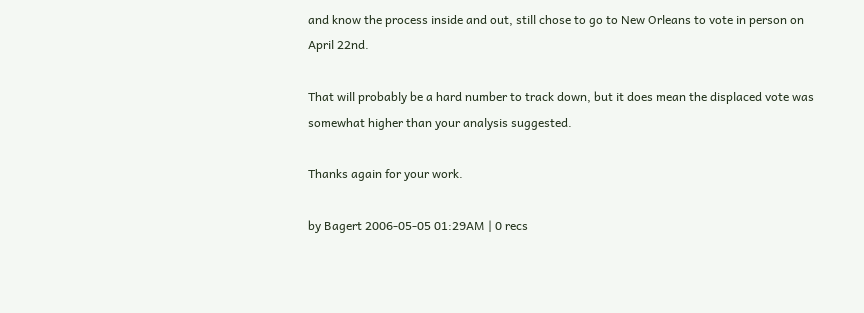and know the process inside and out, still chose to go to New Orleans to vote in person on April 22nd.

That will probably be a hard number to track down, but it does mean the displaced vote was somewhat higher than your analysis suggested.

Thanks again for your work.

by Bagert 2006-05-05 01:29AM | 0 recs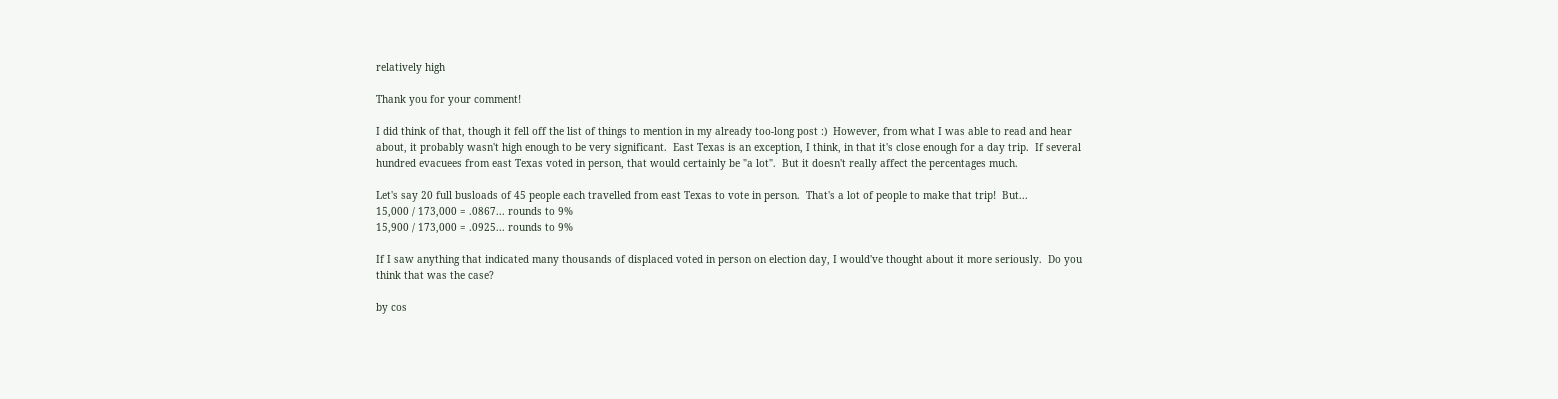relatively high

Thank you for your comment!

I did think of that, though it fell off the list of things to mention in my already too-long post :)  However, from what I was able to read and hear about, it probably wasn't high enough to be very significant.  East Texas is an exception, I think, in that it's close enough for a day trip.  If several hundred evacuees from east Texas voted in person, that would certainly be "a lot".  But it doesn't really affect the percentages much.

Let's say 20 full busloads of 45 people each travelled from east Texas to vote in person.  That's a lot of people to make that trip!  But...
15,000 / 173,000 = .0867... rounds to 9%
15,900 / 173,000 = .0925... rounds to 9%

If I saw anything that indicated many thousands of displaced voted in person on election day, I would've thought about it more seriously.  Do you think that was the case?

by cos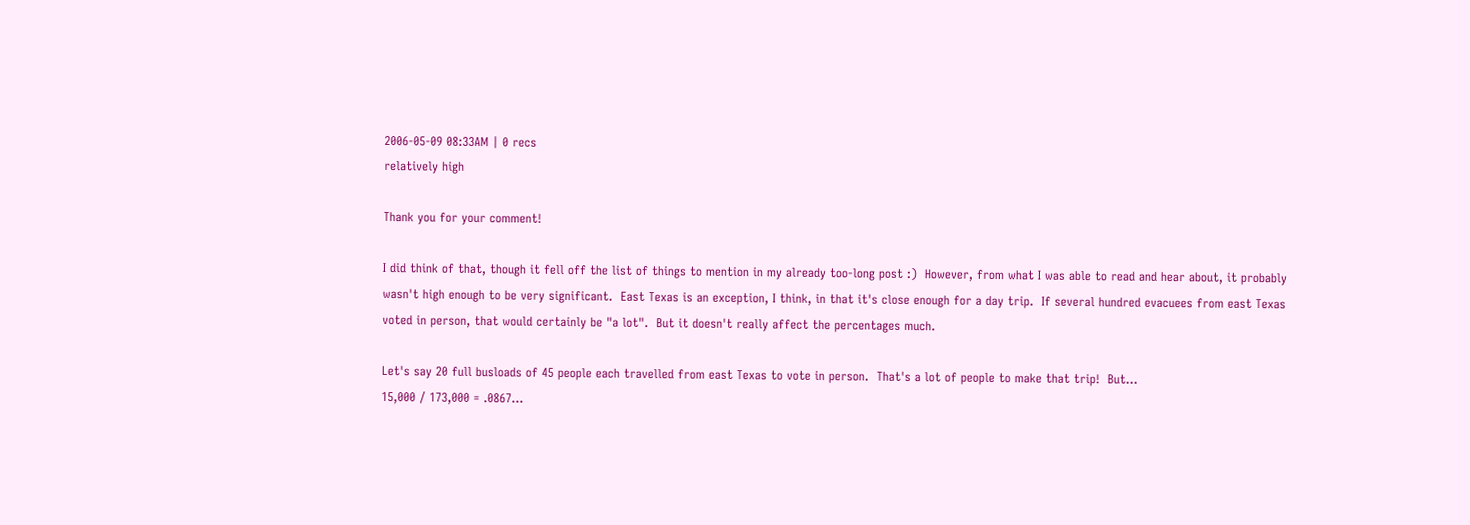2006-05-09 08:33AM | 0 recs
relatively high

Thank you for your comment!

I did think of that, though it fell off the list of things to mention in my already too-long post :)  However, from what I was able to read and hear about, it probably wasn't high enough to be very significant.  East Texas is an exception, I think, in that it's close enough for a day trip.  If several hundred evacuees from east Texas voted in person, that would certainly be "a lot".  But it doesn't really affect the percentages much.

Let's say 20 full busloads of 45 people each travelled from east Texas to vote in person.  That's a lot of people to make that trip!  But...
15,000 / 173,000 = .0867...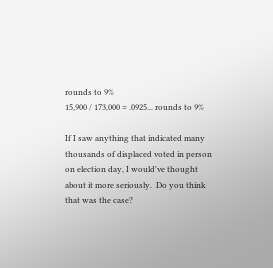rounds to 9%
15,900 / 173,000 = .0925... rounds to 9%

If I saw anything that indicated many thousands of displaced voted in person on election day, I would've thought about it more seriously.  Do you think that was the case?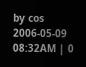by cos 2006-05-09 08:32AM | 0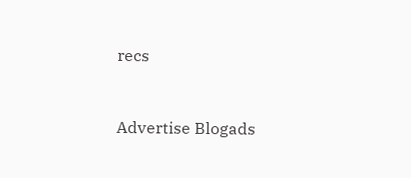recs


Advertise Blogads